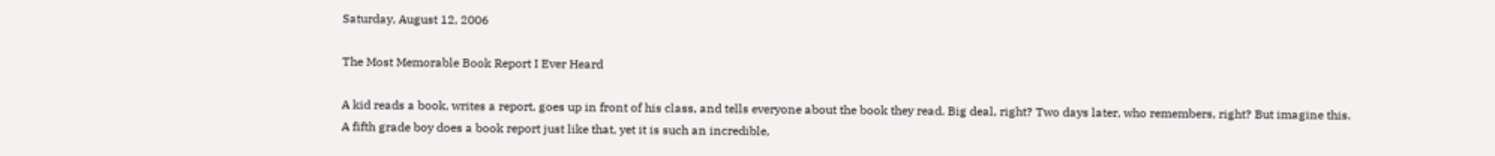Saturday, August 12, 2006

The Most Memorable Book Report I Ever Heard

A kid reads a book, writes a report, goes up in front of his class, and tells everyone about the book they read. Big deal, right? Two days later, who remembers, right? But imagine this. A fifth grade boy does a book report just like that, yet it is such an incredible,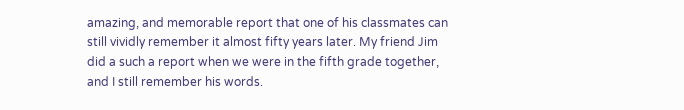amazing, and memorable report that one of his classmates can still vividly remember it almost fifty years later. My friend Jim did a such a report when we were in the fifth grade together, and I still remember his words.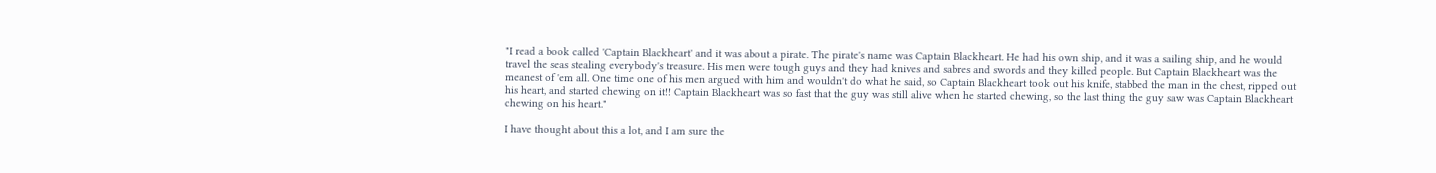"I read a book called 'Captain Blackheart' and it was about a pirate. The pirate's name was Captain Blackheart. He had his own ship, and it was a sailing ship, and he would travel the seas stealing everybody's treasure. His men were tough guys and they had knives and sabres and swords and they killed people. But Captain Blackheart was the meanest of 'em all. One time one of his men argued with him and wouldn't do what he said, so Captain Blackheart took out his knife, stabbed the man in the chest, ripped out his heart, and started chewing on it!! Captain Blackheart was so fast that the guy was still alive when he started chewing, so the last thing the guy saw was Captain Blackheart chewing on his heart."

I have thought about this a lot, and I am sure the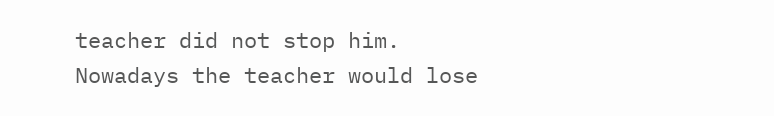teacher did not stop him. Nowadays the teacher would lose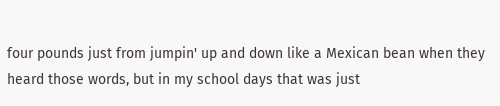four pounds just from jumpin' up and down like a Mexican bean when they heard those words, but in my school days that was just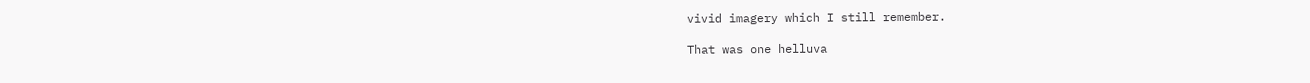vivid imagery which I still remember.

That was one helluva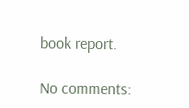book report.

No comments: